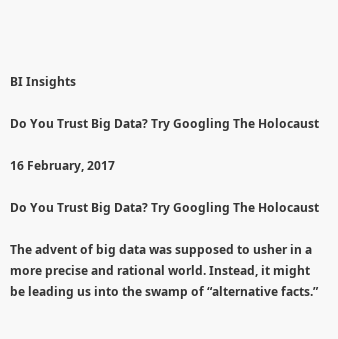BI Insights

Do You Trust Big Data? Try Googling The Holocaust

16 February, 2017

Do You Trust Big Data? Try Googling The Holocaust

The advent of big data was supposed to usher in a more precise and rational world. Instead, it might be leading us into the swamp of “alternative facts.”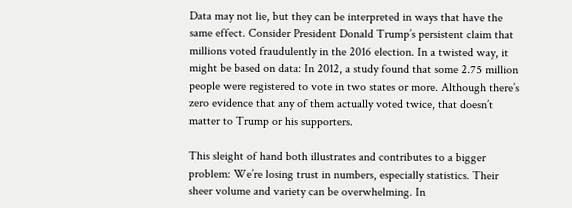Data may not lie, but they can be interpreted in ways that have the same effect. Consider President Donald Trump’s persistent claim that millions voted fraudulently in the 2016 election. In a twisted way, it might be based on data: In 2012, a study found that some 2.75 million people were registered to vote in two states or more. Although there’s zero evidence that any of them actually voted twice, that doesn’t matter to Trump or his supporters.

This sleight of hand both illustrates and contributes to a bigger problem: We’re losing trust in numbers, especially statistics. Their sheer volume and variety can be overwhelming. In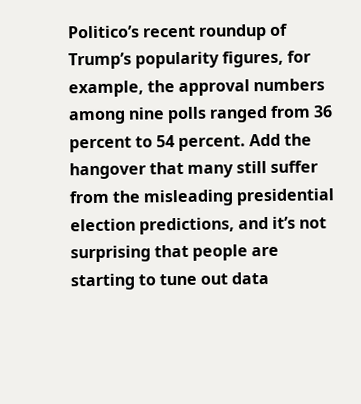Politico’s recent roundup of Trump’s popularity figures, for example, the approval numbers among nine polls ranged from 36 percent to 54 percent. Add the hangover that many still suffer from the misleading presidential election predictions, and it’s not surprising that people are starting to tune out data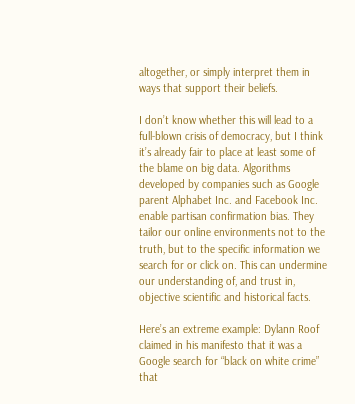altogether, or simply interpret them in ways that support their beliefs.

I don’t know whether this will lead to a full-blown crisis of democracy, but I think it’s already fair to place at least some of the blame on big data. Algorithms developed by companies such as Google parent Alphabet Inc. and Facebook Inc. enable partisan confirmation bias. They tailor our online environments not to the truth, but to the specific information we search for or click on. This can undermine our understanding of, and trust in, objective scientific and historical facts.

Here’s an extreme example: Dylann Roof claimed in his manifesto that it was a Google search for “black on white crime” that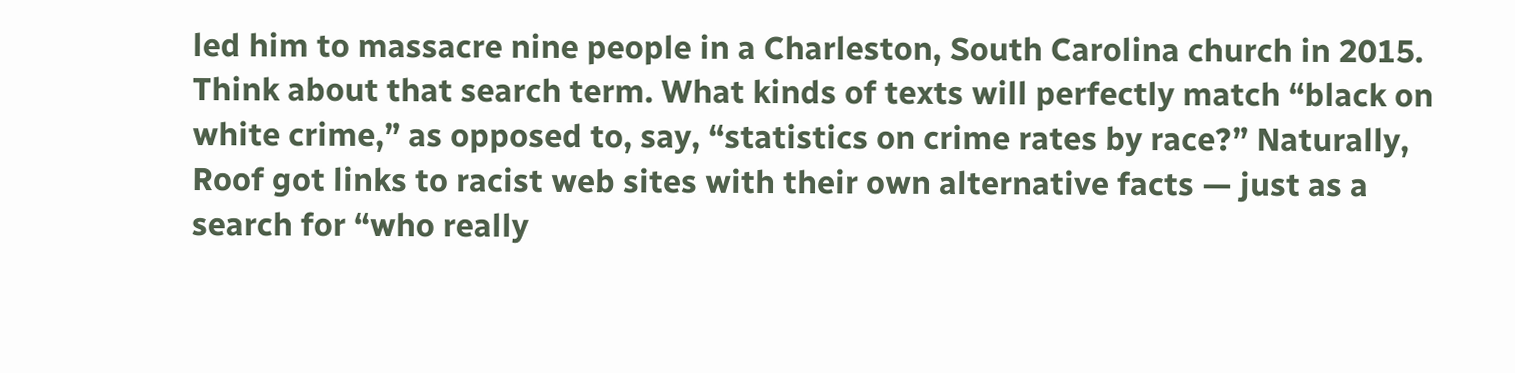led him to massacre nine people in a Charleston, South Carolina church in 2015. Think about that search term. What kinds of texts will perfectly match “black on white crime,” as opposed to, say, “statistics on crime rates by race?” Naturally, Roof got links to racist web sites with their own alternative facts — just as a search for “who really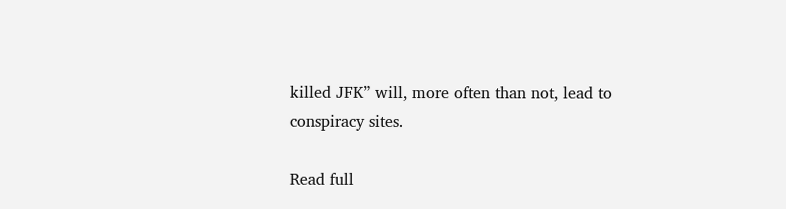killed JFK” will, more often than not, lead to conspiracy sites.

Read full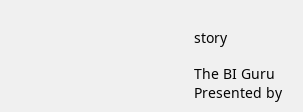story

The BI Guru
Presented by